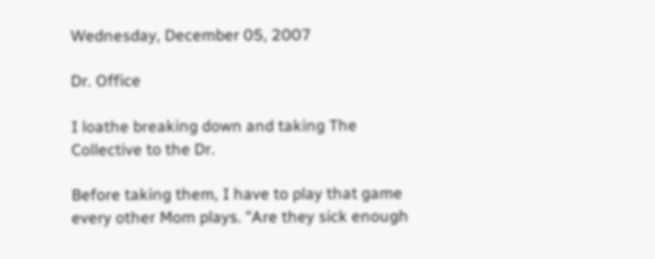Wednesday, December 05, 2007

Dr. Office

I loathe breaking down and taking The Collective to the Dr.

Before taking them, I have to play that game every other Mom plays. "Are they sick enough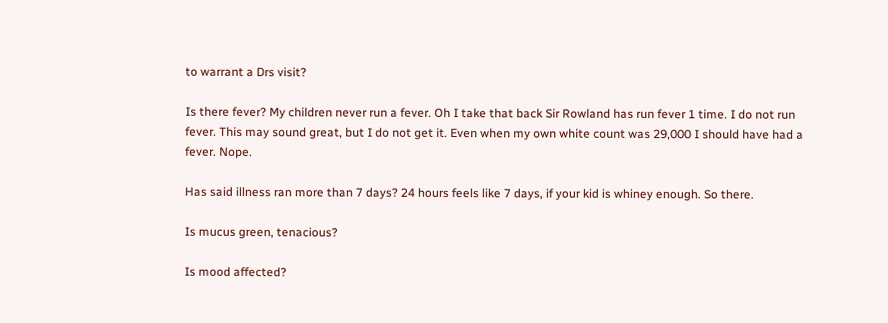to warrant a Drs visit?

Is there fever? My children never run a fever. Oh I take that back Sir Rowland has run fever 1 time. I do not run fever. This may sound great, but I do not get it. Even when my own white count was 29,000 I should have had a fever. Nope.

Has said illness ran more than 7 days? 24 hours feels like 7 days, if your kid is whiney enough. So there.

Is mucus green, tenacious?

Is mood affected?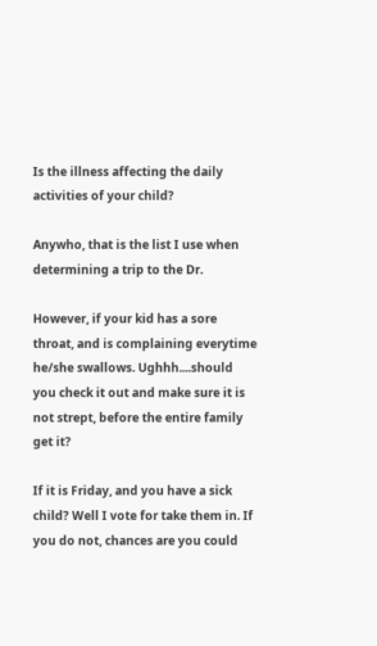Is the illness affecting the daily activities of your child?

Anywho, that is the list I use when determining a trip to the Dr.

However, if your kid has a sore throat, and is complaining everytime he/she swallows. Ughhh....should you check it out and make sure it is not strept, before the entire family get it?

If it is Friday, and you have a sick child? Well I vote for take them in. If you do not, chances are you could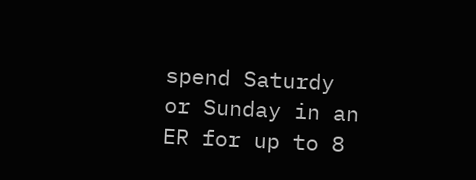spend Saturdy or Sunday in an ER for up to 8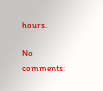hours.

No comments: